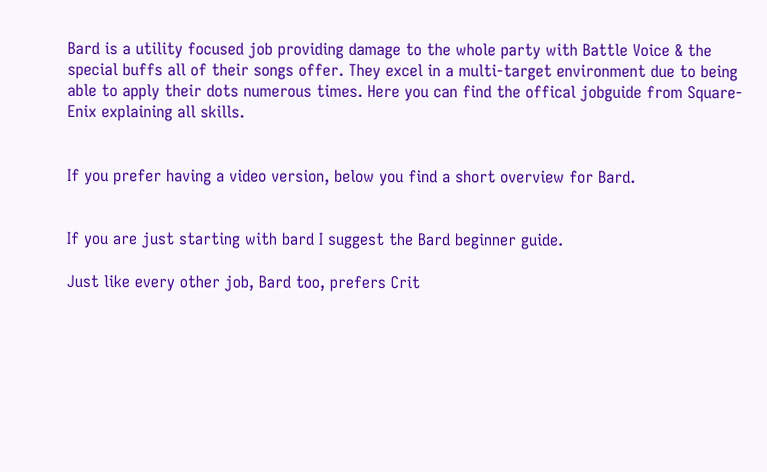Bard is a utility focused job providing damage to the whole party with Battle Voice & the special buffs all of their songs offer. They excel in a multi-target environment due to being able to apply their dots numerous times. Here you can find the offical jobguide from Square-Enix explaining all skills.


If you prefer having a video version, below you find a short overview for Bard.


If you are just starting with bard I suggest the Bard beginner guide.

Just like every other job, Bard too, prefers Crit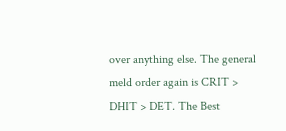over anything else. The general meld order again is CRIT > DHIT > DET. The Best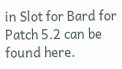in Slot for Bard for Patch 5.2 can be found here.